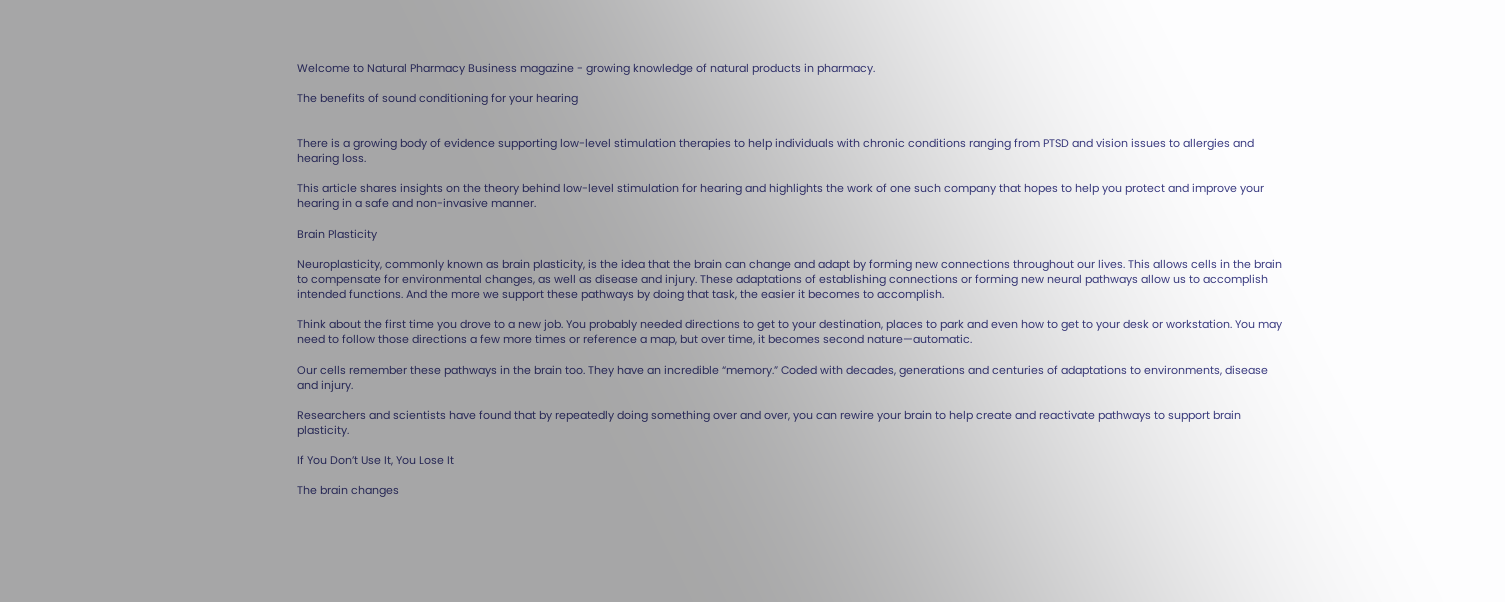Welcome to Natural Pharmacy Business magazine - growing knowledge of natural products in pharmacy.

The benefits of sound conditioning for your hearing


There is a growing body of evidence supporting low-level stimulation therapies to help individuals with chronic conditions ranging from PTSD and vision issues to allergies and hearing loss.

This article shares insights on the theory behind low-level stimulation for hearing and highlights the work of one such company that hopes to help you protect and improve your hearing in a safe and non-invasive manner.

Brain Plasticity

Neuroplasticity, commonly known as brain plasticity, is the idea that the brain can change and adapt by forming new connections throughout our lives. This allows cells in the brain to compensate for environmental changes, as well as disease and injury. These adaptations of establishing connections or forming new neural pathways allow us to accomplish intended functions. And the more we support these pathways by doing that task, the easier it becomes to accomplish.

Think about the first time you drove to a new job. You probably needed directions to get to your destination, places to park and even how to get to your desk or workstation. You may need to follow those directions a few more times or reference a map, but over time, it becomes second nature—automatic.

Our cells remember these pathways in the brain too. They have an incredible “memory.” Coded with decades, generations and centuries of adaptations to environments, disease and injury.

Researchers and scientists have found that by repeatedly doing something over and over, you can rewire your brain to help create and reactivate pathways to support brain plasticity.

If You Don’t Use It, You Lose It

The brain changes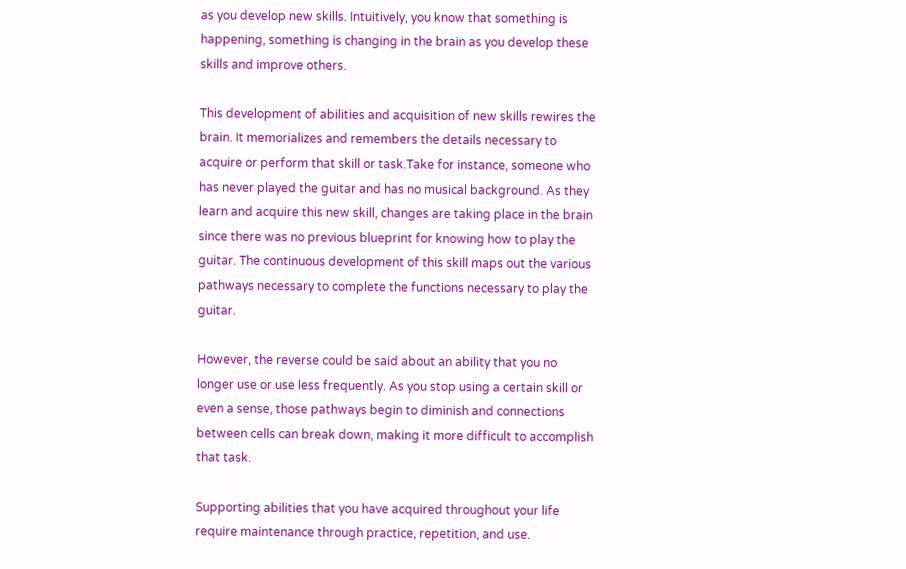as you develop new skills. Intuitively, you know that something is happening, something is changing in the brain as you develop these skills and improve others.

This development of abilities and acquisition of new skills rewires the brain. It memorializes and remembers the details necessary to acquire or perform that skill or task.Take for instance, someone who has never played the guitar and has no musical background. As they learn and acquire this new skill, changes are taking place in the brain since there was no previous blueprint for knowing how to play the guitar. The continuous development of this skill maps out the various pathways necessary to complete the functions necessary to play the guitar.

However, the reverse could be said about an ability that you no longer use or use less frequently. As you stop using a certain skill or even a sense, those pathways begin to diminish and connections between cells can break down, making it more difficult to accomplish that task.

Supporting abilities that you have acquired throughout your life require maintenance through practice, repetition, and use.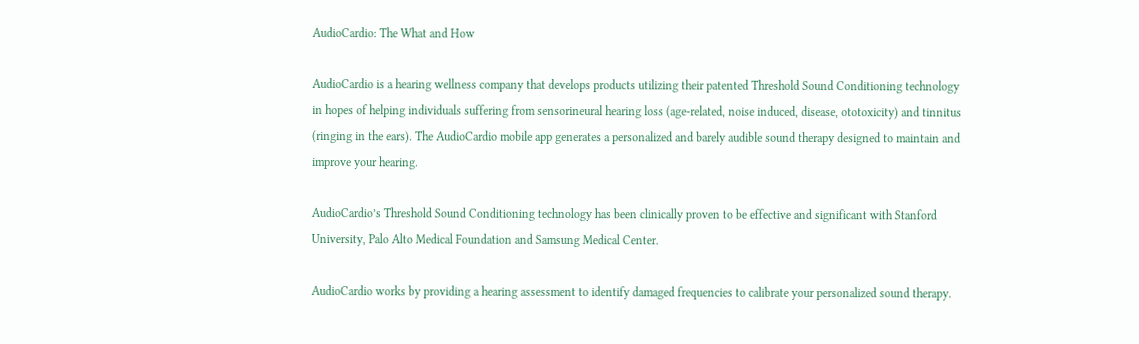AudioCardio: The What and How

AudioCardio is a hearing wellness company that develops products utilizing their patented Threshold Sound Conditioning technology in hopes of helping individuals suffering from sensorineural hearing loss (age-related, noise induced, disease, ototoxicity) and tinnitus (ringing in the ears). The AudioCardio mobile app generates a personalized and barely audible sound therapy designed to maintain and improve your hearing.

AudioCardio’s Threshold Sound Conditioning technology has been clinically proven to be effective and significant with Stanford University, Palo Alto Medical Foundation and Samsung Medical Center.

AudioCardio works by providing a hearing assessment to identify damaged frequencies to calibrate your personalized sound therapy.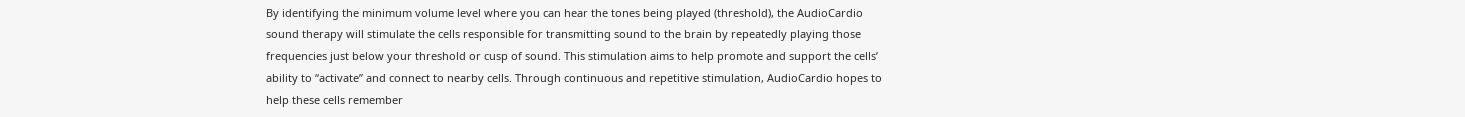By identifying the minimum volume level where you can hear the tones being played (threshold), the AudioCardio sound therapy will stimulate the cells responsible for transmitting sound to the brain by repeatedly playing those frequencies just below your threshold or cusp of sound. This stimulation aims to help promote and support the cells’ ability to “activate” and connect to nearby cells. Through continuous and repetitive stimulation, AudioCardio hopes to help these cells remember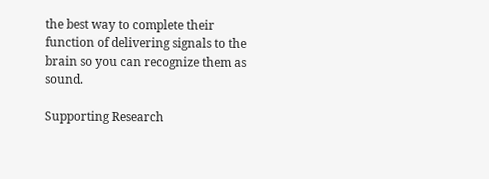the best way to complete their function of delivering signals to the brain so you can recognize them as sound.

Supporting Research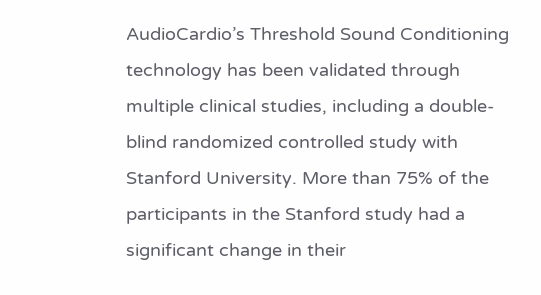AudioCardio’s Threshold Sound Conditioning technology has been validated through multiple clinical studies, including a double-blind randomized controlled study with Stanford University. More than 75% of the participants in the Stanford study had a significant change in their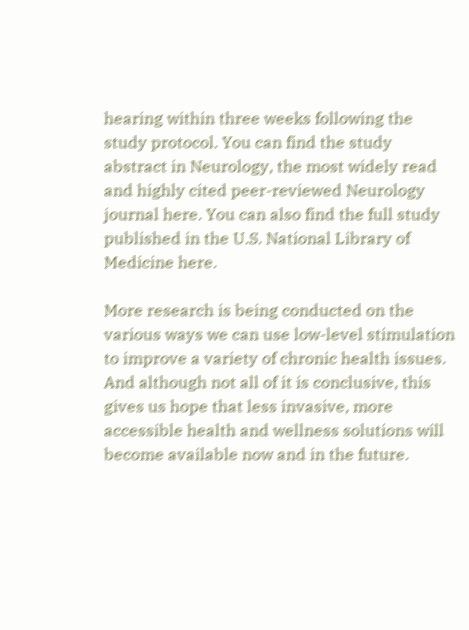hearing within three weeks following the study protocol. You can find the study abstract in Neurology, the most widely read and highly cited peer-reviewed Neurology journal here. You can also find the full study published in the U.S. National Library of Medicine here.

More research is being conducted on the various ways we can use low-level stimulation to improve a variety of chronic health issues. And although not all of it is conclusive, this gives us hope that less invasive, more accessible health and wellness solutions will become available now and in the future.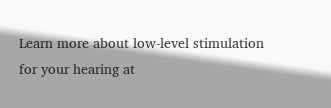Learn more about low-level stimulation for your hearing at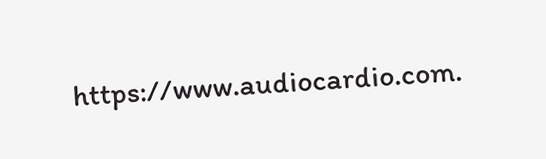https://www.audiocardio.com.